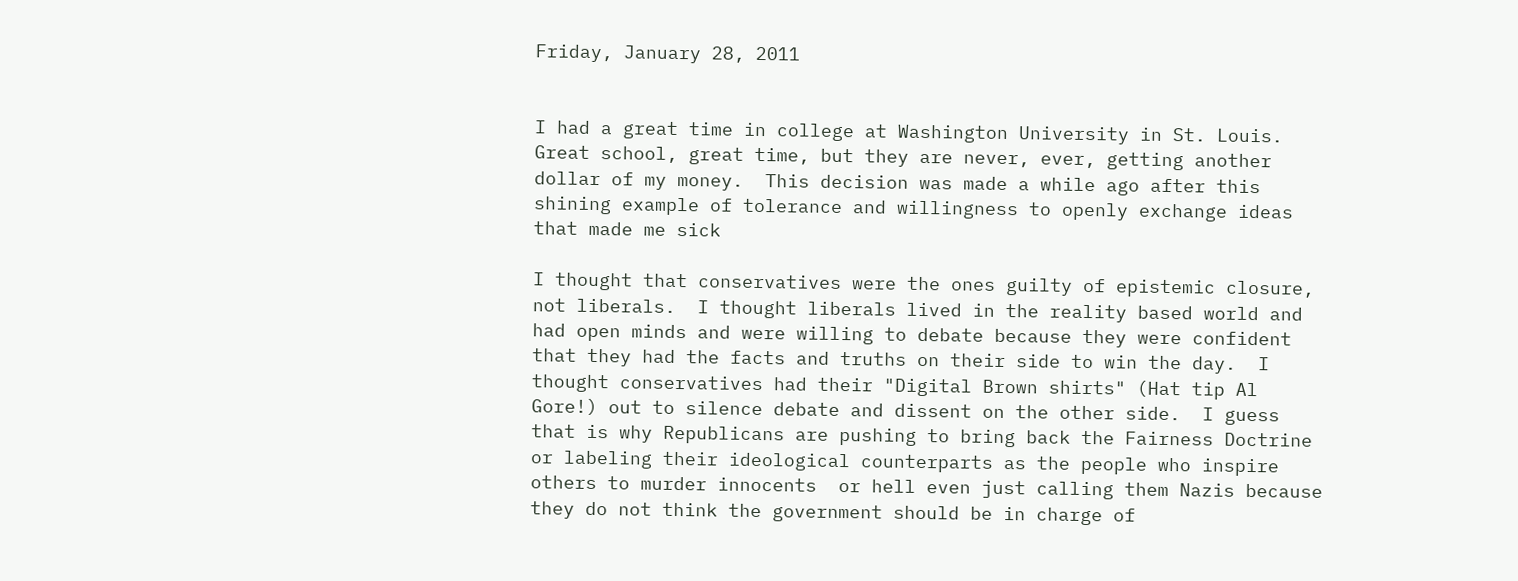Friday, January 28, 2011


I had a great time in college at Washington University in St. Louis.  Great school, great time, but they are never, ever, getting another dollar of my money.  This decision was made a while ago after this shining example of tolerance and willingness to openly exchange ideas that made me sick

I thought that conservatives were the ones guilty of epistemic closure, not liberals.  I thought liberals lived in the reality based world and had open minds and were willing to debate because they were confident that they had the facts and truths on their side to win the day.  I thought conservatives had their "Digital Brown shirts" (Hat tip Al Gore!) out to silence debate and dissent on the other side.  I guess that is why Republicans are pushing to bring back the Fairness Doctrine or labeling their ideological counterparts as the people who inspire others to murder innocents  or hell even just calling them Nazis because they do not think the government should be in charge of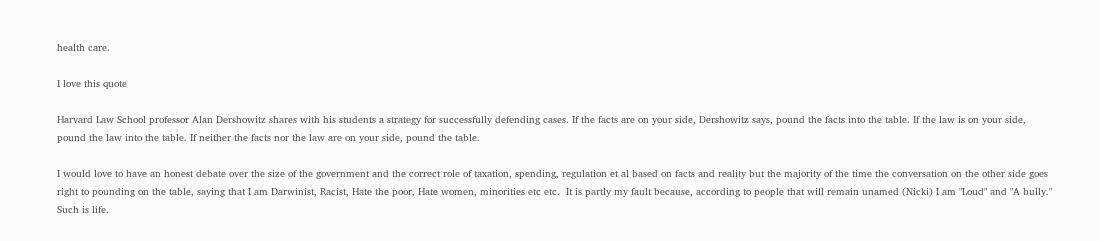health care.

I love this quote

Harvard Law School professor Alan Dershowitz shares with his students a strategy for successfully defending cases. If the facts are on your side, Dershowitz says, pound the facts into the table. If the law is on your side, pound the law into the table. If neither the facts nor the law are on your side, pound the table.

I would love to have an honest debate over the size of the government and the correct role of taxation, spending, regulation et al based on facts and reality but the majority of the time the conversation on the other side goes right to pounding on the table, saying that I am Darwinist, Racist, Hate the poor, Hate women, minorities etc etc.  It is partly my fault because, according to people that will remain unamed (Nicki) I am "Loud" and "A bully."  Such is life.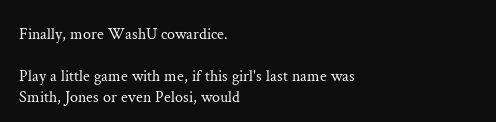Finally, more WashU cowardice.

Play a little game with me, if this girl's last name was Smith, Jones or even Pelosi, would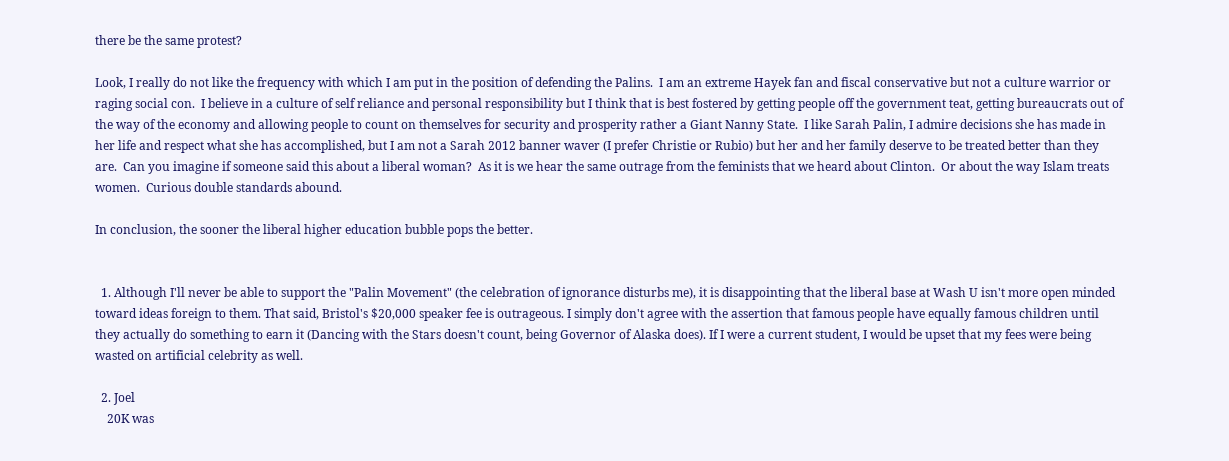there be the same protest?

Look, I really do not like the frequency with which I am put in the position of defending the Palins.  I am an extreme Hayek fan and fiscal conservative but not a culture warrior or raging social con.  I believe in a culture of self reliance and personal responsibility but I think that is best fostered by getting people off the government teat, getting bureaucrats out of the way of the economy and allowing people to count on themselves for security and prosperity rather a Giant Nanny State.  I like Sarah Palin, I admire decisions she has made in her life and respect what she has accomplished, but I am not a Sarah 2012 banner waver (I prefer Christie or Rubio) but her and her family deserve to be treated better than they are.  Can you imagine if someone said this about a liberal woman?  As it is we hear the same outrage from the feminists that we heard about Clinton.  Or about the way Islam treats women.  Curious double standards abound.

In conclusion, the sooner the liberal higher education bubble pops the better.


  1. Although I'll never be able to support the "Palin Movement" (the celebration of ignorance disturbs me), it is disappointing that the liberal base at Wash U isn't more open minded toward ideas foreign to them. That said, Bristol's $20,000 speaker fee is outrageous. I simply don't agree with the assertion that famous people have equally famous children until they actually do something to earn it (Dancing with the Stars doesn't count, being Governor of Alaska does). If I were a current student, I would be upset that my fees were being wasted on artificial celebrity as well.

  2. Joel
    20K was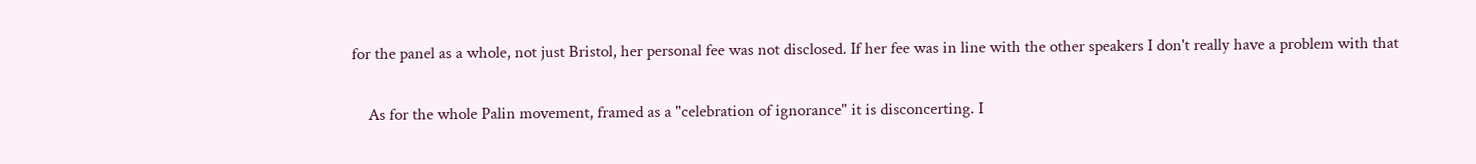for the panel as a whole, not just Bristol, her personal fee was not disclosed. If her fee was in line with the other speakers I don't really have a problem with that

    As for the whole Palin movement, framed as a "celebration of ignorance" it is disconcerting. I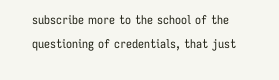subscribe more to the school of the questioning of credentials, that just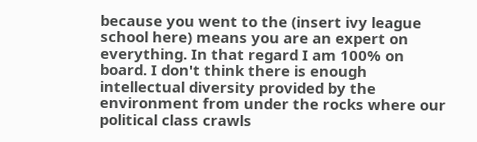because you went to the (insert ivy league school here) means you are an expert on everything. In that regard I am 100% on board. I don't think there is enough intellectual diversity provided by the environment from under the rocks where our political class crawls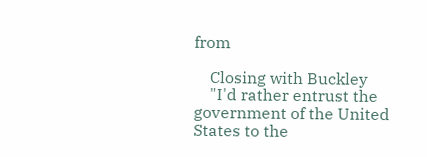from

    Closing with Buckley
    "I'd rather entrust the government of the United States to the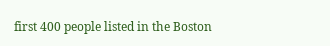first 400 people listed in the Boston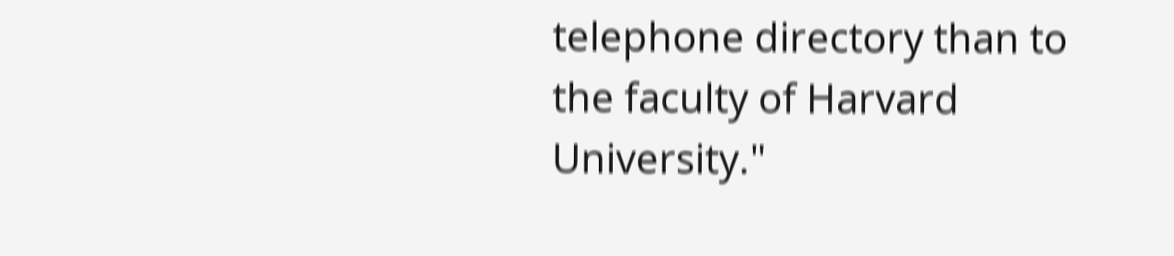telephone directory than to the faculty of Harvard University."